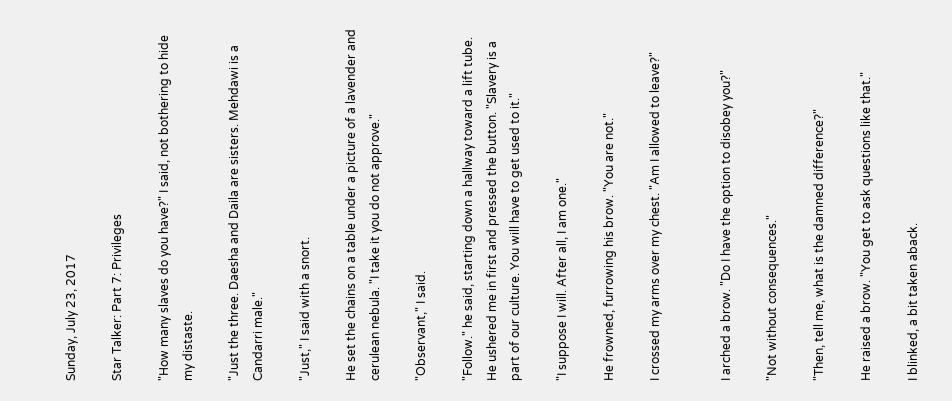Sunday, July 23, 2017

Star Talker: Part 7: Privileges

"How many slaves do you have?" I said, not bothering to hide my distaste.

"Just the three. Daesha and Daila are sisters. Mehdawi is a Candarri male."

"Just," I said with a snort.

He set the chains on a table under a picture of a lavender and cerulean nebula. "I take it you do not approve."

"Observant," I said.

"Follow." he said, starting down a hallway toward a lift tube. He ushered me in first and pressed the button. "Slavery is a part of our culture. You will have to get used to it."

"I suppose I will. After all, I am one."

He frowned, furrowing his brow. "You are not."

I crossed my arms over my chest. "Am I allowed to leave?"


I arched a brow. "Do I have the option to disobey you?"

"Not without consequences."

"Then, tell me, what is the damned difference?"

He raised a brow. "You get to ask questions like that."

I blinked, a bit taken aback.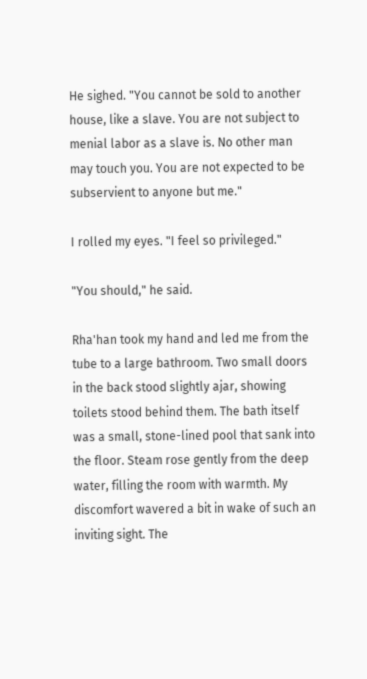He sighed. "You cannot be sold to another house, like a slave. You are not subject to menial labor as a slave is. No other man may touch you. You are not expected to be subservient to anyone but me."

I rolled my eyes. "I feel so privileged."

"You should," he said.

Rha'han took my hand and led me from the tube to a large bathroom. Two small doors in the back stood slightly ajar, showing toilets stood behind them. The bath itself was a small, stone-lined pool that sank into the floor. Steam rose gently from the deep water, filling the room with warmth. My discomfort wavered a bit in wake of such an inviting sight. The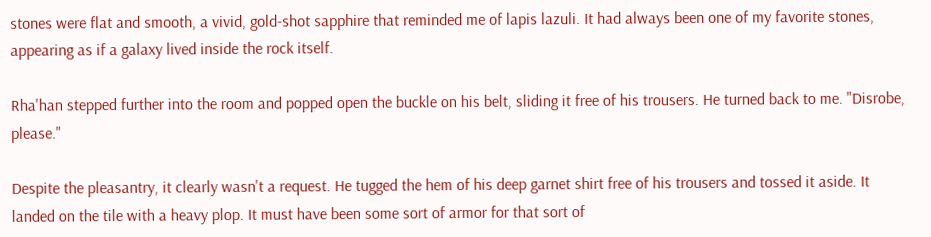stones were flat and smooth, a vivid, gold-shot sapphire that reminded me of lapis lazuli. It had always been one of my favorite stones, appearing as if a galaxy lived inside the rock itself.

Rha'han stepped further into the room and popped open the buckle on his belt, sliding it free of his trousers. He turned back to me. "Disrobe, please."

Despite the pleasantry, it clearly wasn't a request. He tugged the hem of his deep garnet shirt free of his trousers and tossed it aside. It landed on the tile with a heavy plop. It must have been some sort of armor for that sort of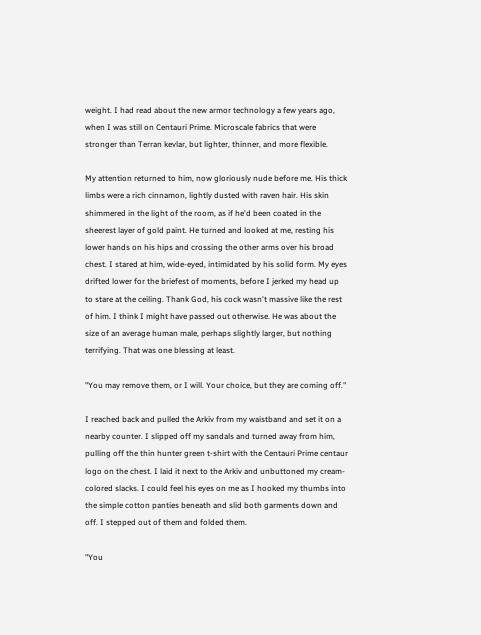weight. I had read about the new armor technology a few years ago, when I was still on Centauri Prime. Microscale fabrics that were stronger than Terran kevlar, but lighter, thinner, and more flexible.

My attention returned to him, now gloriously nude before me. His thick limbs were a rich cinnamon, lightly dusted with raven hair. His skin shimmered in the light of the room, as if he'd been coated in the sheerest layer of gold paint. He turned and looked at me, resting his lower hands on his hips and crossing the other arms over his broad chest. I stared at him, wide-eyed, intimidated by his solid form. My eyes drifted lower for the briefest of moments, before I jerked my head up to stare at the ceiling. Thank God, his cock wasn't massive like the rest of him. I think I might have passed out otherwise. He was about the size of an average human male, perhaps slightly larger, but nothing terrifying. That was one blessing at least.

"You may remove them, or I will. Your choice, but they are coming off."

I reached back and pulled the Arkiv from my waistband and set it on a nearby counter. I slipped off my sandals and turned away from him, pulling off the thin hunter green t-shirt with the Centauri Prime centaur logo on the chest. I laid it next to the Arkiv and unbuttoned my cream-colored slacks. I could feel his eyes on me as I hooked my thumbs into the simple cotton panties beneath and slid both garments down and off. I stepped out of them and folded them.

"You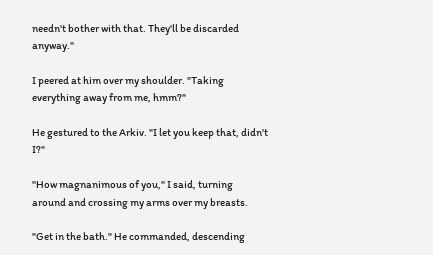needn't bother with that. They'll be discarded anyway."

I peered at him over my shoulder. "Taking everything away from me, hmm?"

He gestured to the Arkiv. "I let you keep that, didn't I?"

"How magnanimous of you," I said, turning around and crossing my arms over my breasts.

"Get in the bath." He commanded, descending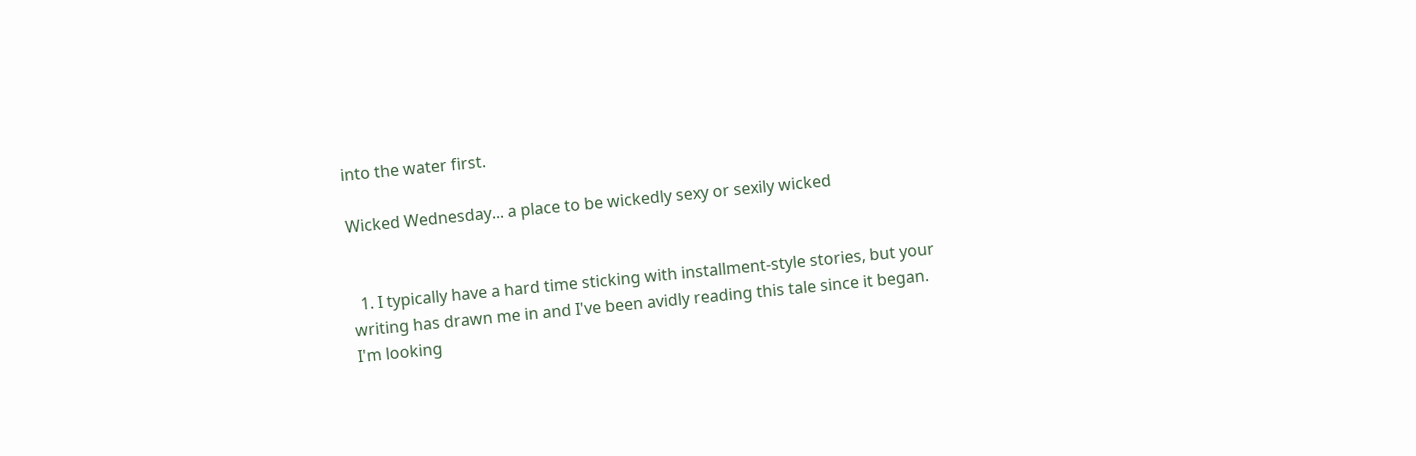into the water first.

Wicked Wednesday... a place to be wickedly sexy or sexily wicked


  1. I typically have a hard time sticking with installment-style stories, but your writing has drawn me in and I've been avidly reading this tale since it began. I'm looking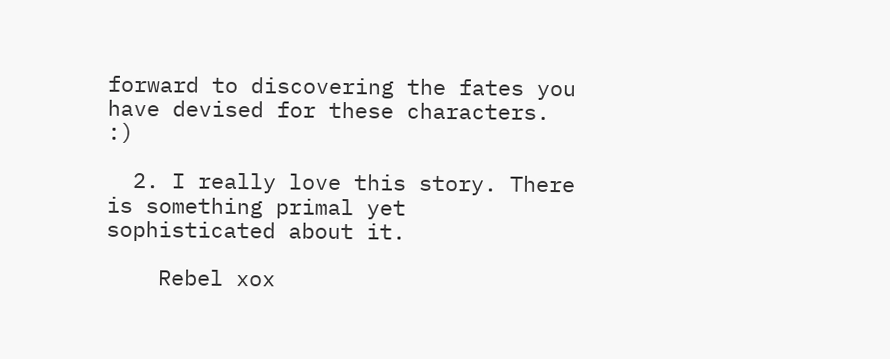forward to discovering the fates you have devised for these characters. :)

  2. I really love this story. There is something primal yet sophisticated about it.

    Rebel xox